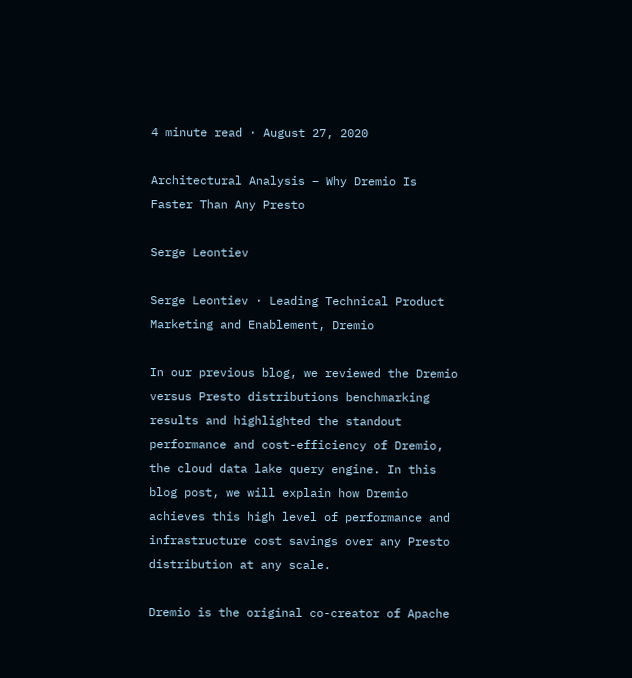4 minute read · August 27, 2020

Architectural Analysis – Why Dremio Is Faster Than Any Presto

Serge Leontiev

Serge Leontiev · Leading Technical Product Marketing and Enablement, Dremio

In our previous blog, we reviewed the Dremio versus Presto distributions benchmarking results and highlighted the standout performance and cost-efficiency of Dremio, the cloud data lake query engine. In this blog post, we will explain how Dremio achieves this high level of performance and infrastructure cost savings over any Presto distribution at any scale.

Dremio is the original co-creator of Apache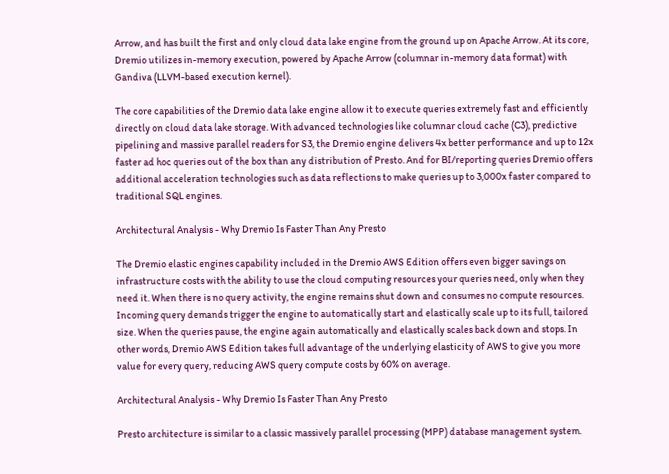Arrow, and has built the first and only cloud data lake engine from the ground up on Apache Arrow. At its core, Dremio utilizes in-memory execution, powered by Apache Arrow (columnar in-memory data format) with Gandiva (LLVM-based execution kernel).

The core capabilities of the Dremio data lake engine allow it to execute queries extremely fast and efficiently directly on cloud data lake storage. With advanced technologies like columnar cloud cache (C3), predictive pipelining and massive parallel readers for S3, the Dremio engine delivers 4x better performance and up to 12x faster ad hoc queries out of the box than any distribution of Presto. And for BI/reporting queries Dremio offers additional acceleration technologies such as data reflections to make queries up to 3,000x faster compared to traditional SQL engines.

Architectural Analysis - Why Dremio Is Faster Than Any Presto

The Dremio elastic engines capability included in the Dremio AWS Edition offers even bigger savings on infrastructure costs with the ability to use the cloud computing resources your queries need, only when they need it. When there is no query activity, the engine remains shut down and consumes no compute resources. Incoming query demands trigger the engine to automatically start and elastically scale up to its full, tailored size. When the queries pause, the engine again automatically and elastically scales back down and stops. In other words, Dremio AWS Edition takes full advantage of the underlying elasticity of AWS to give you more value for every query, reducing AWS query compute costs by 60% on average.

Architectural Analysis - Why Dremio Is Faster Than Any Presto

Presto architecture is similar to a classic massively parallel processing (MPP) database management system.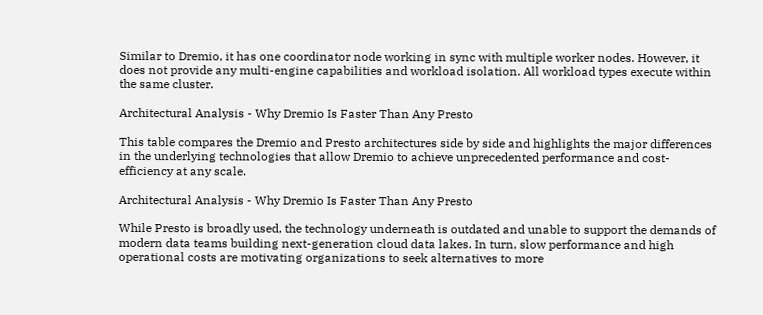Similar to Dremio, it has one coordinator node working in sync with multiple worker nodes. However, it does not provide any multi-engine capabilities and workload isolation. All workload types execute within the same cluster.

Architectural Analysis - Why Dremio Is Faster Than Any Presto

This table compares the Dremio and Presto architectures side by side and highlights the major differences in the underlying technologies that allow Dremio to achieve unprecedented performance and cost-efficiency at any scale.

Architectural Analysis - Why Dremio Is Faster Than Any Presto

While Presto is broadly used, the technology underneath is outdated and unable to support the demands of modern data teams building next-generation cloud data lakes. In turn, slow performance and high operational costs are motivating organizations to seek alternatives to more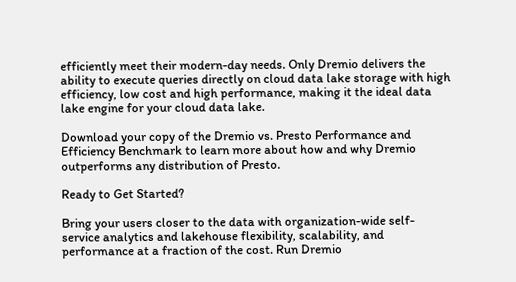efficiently meet their modern-day needs. Only Dremio delivers the ability to execute queries directly on cloud data lake storage with high efficiency, low cost and high performance, making it the ideal data lake engine for your cloud data lake.

Download your copy of the Dremio vs. Presto Performance and Efficiency Benchmark to learn more about how and why Dremio outperforms any distribution of Presto.

Ready to Get Started?

Bring your users closer to the data with organization-wide self-service analytics and lakehouse flexibility, scalability, and performance at a fraction of the cost. Run Dremio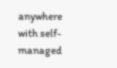anywhere with self-managed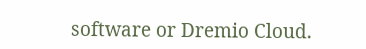software or Dremio Cloud.